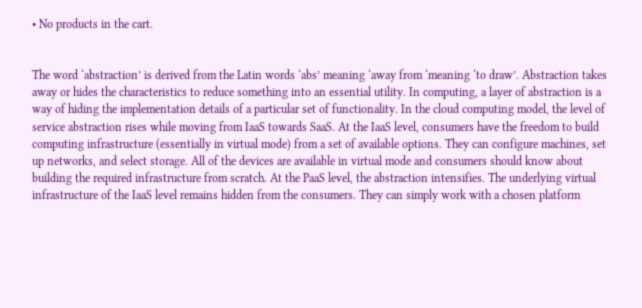• No products in the cart.


The word ‘abstraction’ is derived from the Latin words ‘abs’ meaning ‘away from ‘meaning ‘to draw’. Abstraction takes away or hides the characteristics to reduce something into an essential utility. In computing, a layer of abstraction is a way of hiding the implementation details of a particular set of functionality. In the cloud computing model, the level of service abstraction rises while moving from IaaS towards SaaS. At the IaaS level, consumers have the freedom to build computing infrastructure (essentially in virtual mode) from a set of available options. They can configure machines, set up networks, and select storage. All of the devices are available in virtual mode and consumers should know about building the required infrastructure from scratch. At the PaaS level, the abstraction intensifies. The underlying virtual infrastructure of the IaaS level remains hidden from the consumers. They can simply work with a chosen platform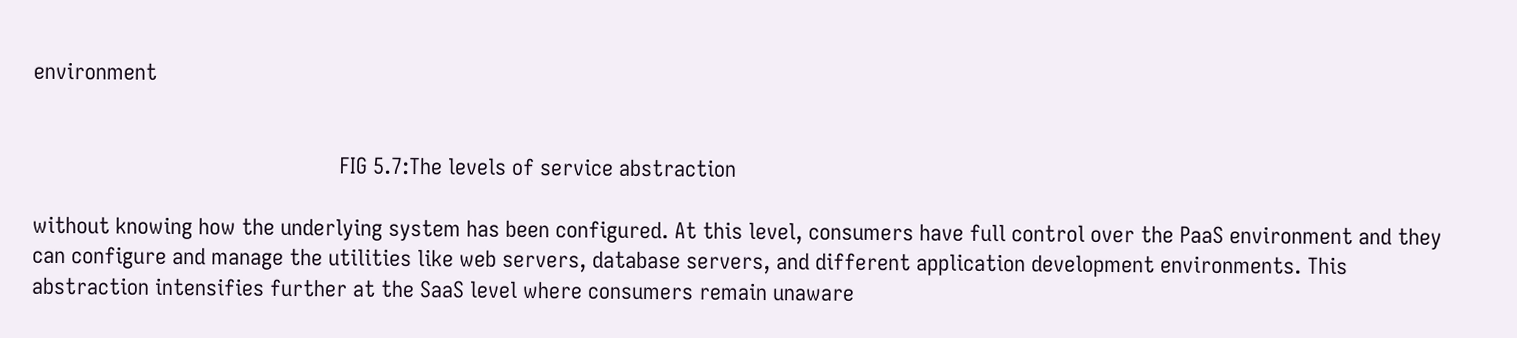environment


                                                   FIG 5.7:The levels of service abstraction

without knowing how the underlying system has been configured. At this level, consumers have full control over the PaaS environment and they can configure and manage the utilities like web servers, database servers, and different application development environments. This abstraction intensifies further at the SaaS level where consumers remain unaware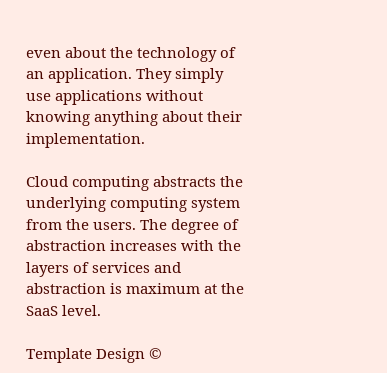even about the technology of an application. They simply use applications without knowing anything about their implementation.

Cloud computing abstracts the underlying computing system from the users. The degree of abstraction increases with the layers of services and abstraction is maximum at the SaaS level.

Template Design ©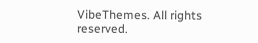VibeThemes. All rights reserved.